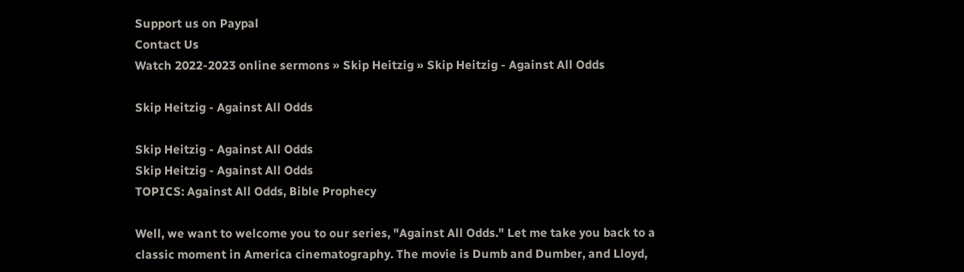Support us on Paypal
Contact Us
Watch 2022-2023 online sermons » Skip Heitzig » Skip Heitzig - Against All Odds

Skip Heitzig - Against All Odds

Skip Heitzig - Against All Odds
Skip Heitzig - Against All Odds
TOPICS: Against All Odds, Bible Prophecy

Well, we want to welcome you to our series, "Against All Odds." Let me take you back to a classic moment in America cinematography. The movie is Dumb and Dumber, and Lloyd,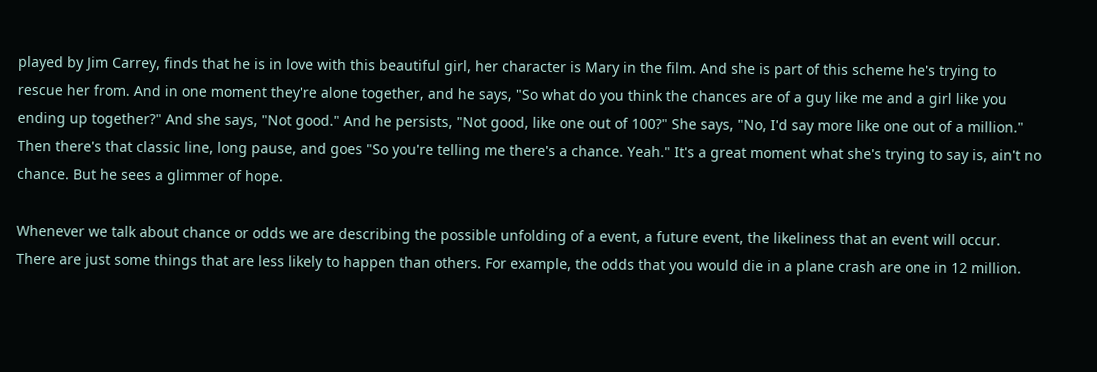played by Jim Carrey, finds that he is in love with this beautiful girl, her character is Mary in the film. And she is part of this scheme he's trying to rescue her from. And in one moment they're alone together, and he says, "So what do you think the chances are of a guy like me and a girl like you ending up together?" And she says, "Not good." And he persists, "Not good, like one out of 100?" She says, "No, I'd say more like one out of a million." Then there's that classic line, long pause, and goes "So you're telling me there's a chance. Yeah." It's a great moment what she's trying to say is, ain't no chance. But he sees a glimmer of hope.

Whenever we talk about chance or odds we are describing the possible unfolding of a event, a future event, the likeliness that an event will occur. There are just some things that are less likely to happen than others. For example, the odds that you would die in a plane crash are one in 12 million.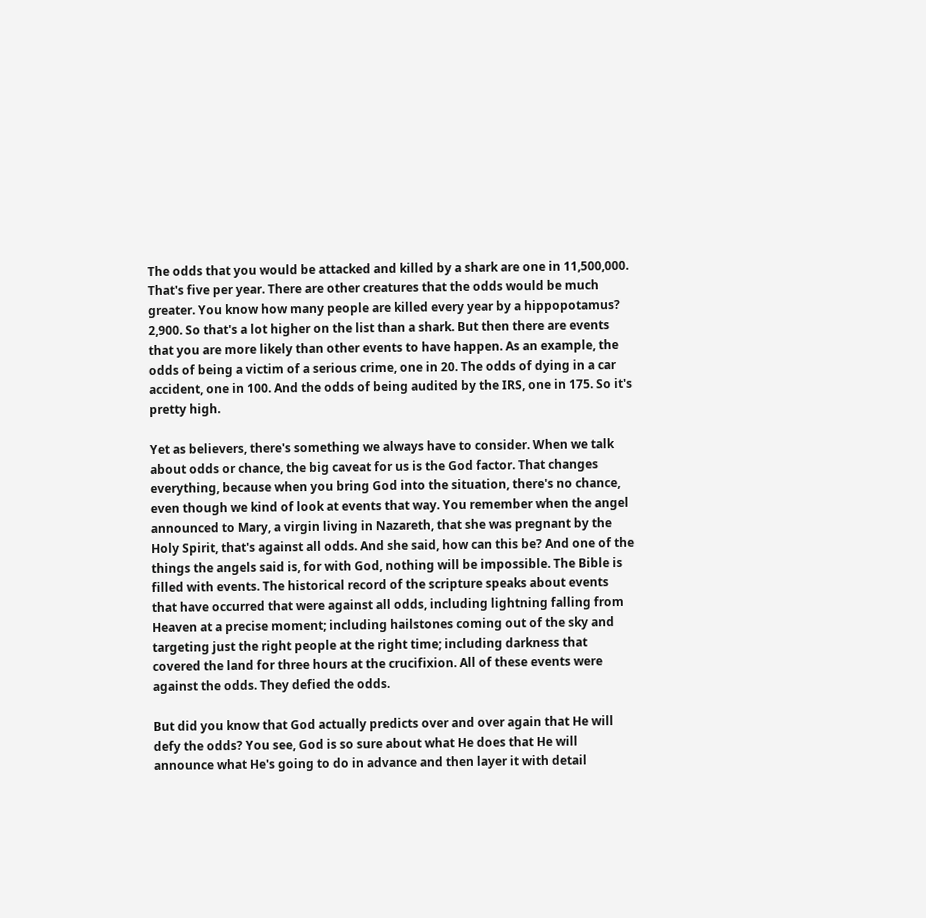The odds that you would be attacked and killed by a shark are one in 11,500,000. That's five per year. There are other creatures that the odds would be much greater. You know how many people are killed every year by a hippopotamus? 2,900. So that's a lot higher on the list than a shark. But then there are events that you are more likely than other events to have happen. As an example, the odds of being a victim of a serious crime, one in 20. The odds of dying in a car accident, one in 100. And the odds of being audited by the IRS, one in 175. So it's pretty high.

Yet as believers, there's something we always have to consider. When we talk about odds or chance, the big caveat for us is the God factor. That changes everything, because when you bring God into the situation, there's no chance, even though we kind of look at events that way. You remember when the angel announced to Mary, a virgin living in Nazareth, that she was pregnant by the Holy Spirit, that's against all odds. And she said, how can this be? And one of the things the angels said is, for with God, nothing will be impossible. The Bible is filled with events. The historical record of the scripture speaks about events that have occurred that were against all odds, including lightning falling from Heaven at a precise moment; including hailstones coming out of the sky and targeting just the right people at the right time; including darkness that covered the land for three hours at the crucifixion. All of these events were against the odds. They defied the odds.

But did you know that God actually predicts over and over again that He will defy the odds? You see, God is so sure about what He does that He will announce what He's going to do in advance and then layer it with detail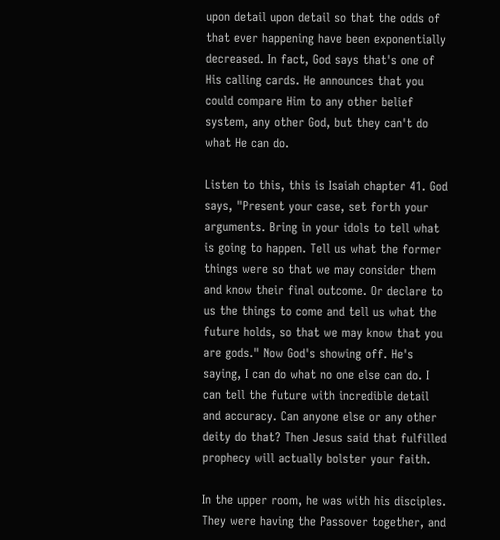upon detail upon detail so that the odds of that ever happening have been exponentially decreased. In fact, God says that's one of His calling cards. He announces that you could compare Him to any other belief system, any other God, but they can't do what He can do.

Listen to this, this is Isaiah chapter 41. God says, "Present your case, set forth your arguments. Bring in your idols to tell what is going to happen. Tell us what the former things were so that we may consider them and know their final outcome. Or declare to us the things to come and tell us what the future holds, so that we may know that you are gods." Now God's showing off. He's saying, I can do what no one else can do. I can tell the future with incredible detail and accuracy. Can anyone else or any other deity do that? Then Jesus said that fulfilled prophecy will actually bolster your faith.

In the upper room, he was with his disciples. They were having the Passover together, and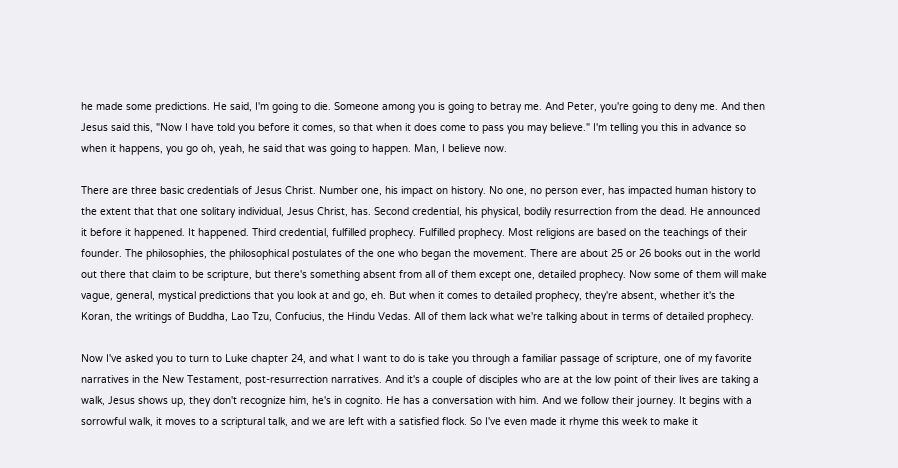he made some predictions. He said, I'm going to die. Someone among you is going to betray me. And Peter, you're going to deny me. And then Jesus said this, "Now I have told you before it comes, so that when it does come to pass you may believe." I'm telling you this in advance so when it happens, you go oh, yeah, he said that was going to happen. Man, I believe now.

There are three basic credentials of Jesus Christ. Number one, his impact on history. No one, no person ever, has impacted human history to the extent that that one solitary individual, Jesus Christ, has. Second credential, his physical, bodily resurrection from the dead. He announced it before it happened. It happened. Third credential, fulfilled prophecy. Fulfilled prophecy. Most religions are based on the teachings of their founder. The philosophies, the philosophical postulates of the one who began the movement. There are about 25 or 26 books out in the world out there that claim to be scripture, but there's something absent from all of them except one, detailed prophecy. Now some of them will make vague, general, mystical predictions that you look at and go, eh. But when it comes to detailed prophecy, they're absent, whether it's the Koran, the writings of Buddha, Lao Tzu, Confucius, the Hindu Vedas. All of them lack what we're talking about in terms of detailed prophecy.

Now I've asked you to turn to Luke chapter 24, and what I want to do is take you through a familiar passage of scripture, one of my favorite narratives in the New Testament, post-resurrection narratives. And it's a couple of disciples who are at the low point of their lives are taking a walk, Jesus shows up, they don't recognize him, he's in cognito. He has a conversation with him. And we follow their journey. It begins with a sorrowful walk, it moves to a scriptural talk, and we are left with a satisfied flock. So I've even made it rhyme this week to make it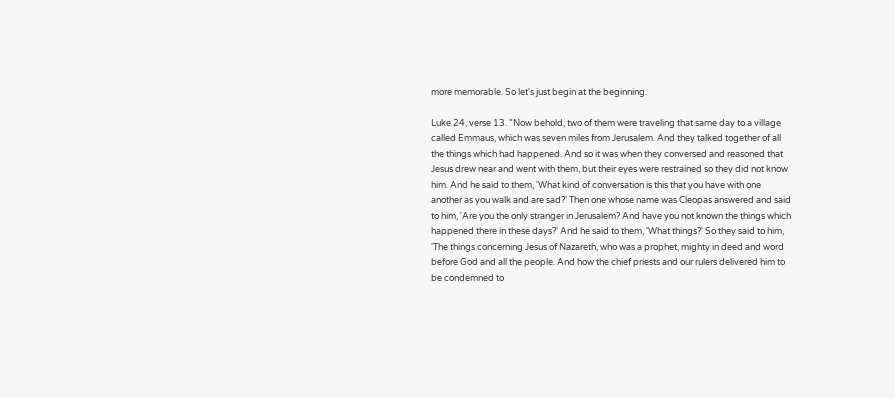more memorable. So let's just begin at the beginning.

Luke 24, verse 13. "Now behold, two of them were traveling that same day to a village called Emmaus, which was seven miles from Jerusalem. And they talked together of all the things which had happened. And so it was when they conversed and reasoned that Jesus drew near and went with them, but their eyes were restrained so they did not know him. And he said to them, 'What kind of conversation is this that you have with one another as you walk and are sad?' Then one whose name was Cleopas answered and said to him, 'Are you the only stranger in Jerusalem? And have you not known the things which happened there in these days?' And he said to them, 'What things?' So they said to him, 'The things concerning Jesus of Nazareth, who was a prophet, mighty in deed and word before God and all the people. And how the chief priests and our rulers delivered him to be condemned to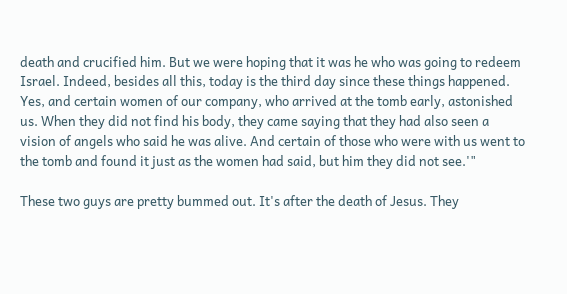death and crucified him. But we were hoping that it was he who was going to redeem Israel. Indeed, besides all this, today is the third day since these things happened. Yes, and certain women of our company, who arrived at the tomb early, astonished us. When they did not find his body, they came saying that they had also seen a vision of angels who said he was alive. And certain of those who were with us went to the tomb and found it just as the women had said, but him they did not see.'"

These two guys are pretty bummed out. It's after the death of Jesus. They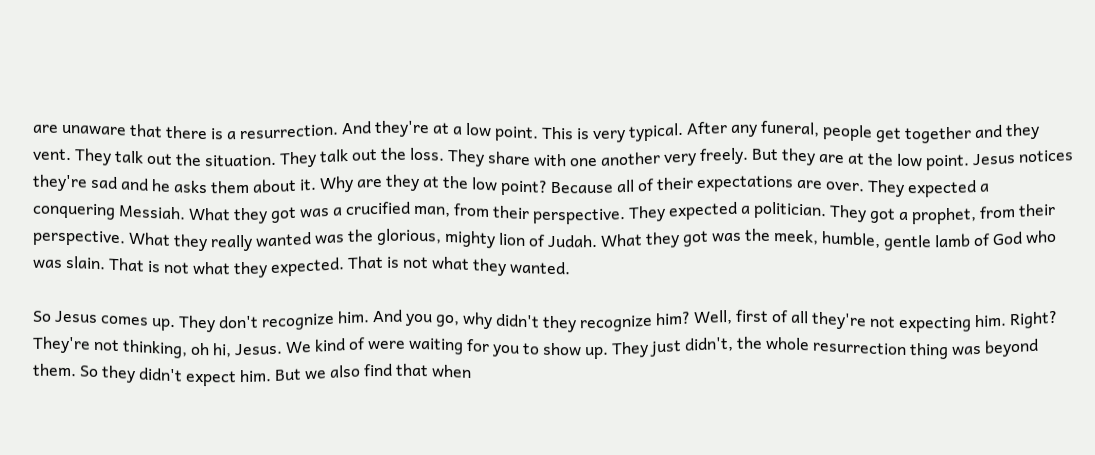are unaware that there is a resurrection. And they're at a low point. This is very typical. After any funeral, people get together and they vent. They talk out the situation. They talk out the loss. They share with one another very freely. But they are at the low point. Jesus notices they're sad and he asks them about it. Why are they at the low point? Because all of their expectations are over. They expected a conquering Messiah. What they got was a crucified man, from their perspective. They expected a politician. They got a prophet, from their perspective. What they really wanted was the glorious, mighty lion of Judah. What they got was the meek, humble, gentle lamb of God who was slain. That is not what they expected. That is not what they wanted.

So Jesus comes up. They don't recognize him. And you go, why didn't they recognize him? Well, first of all they're not expecting him. Right? They're not thinking, oh hi, Jesus. We kind of were waiting for you to show up. They just didn't, the whole resurrection thing was beyond them. So they didn't expect him. But we also find that when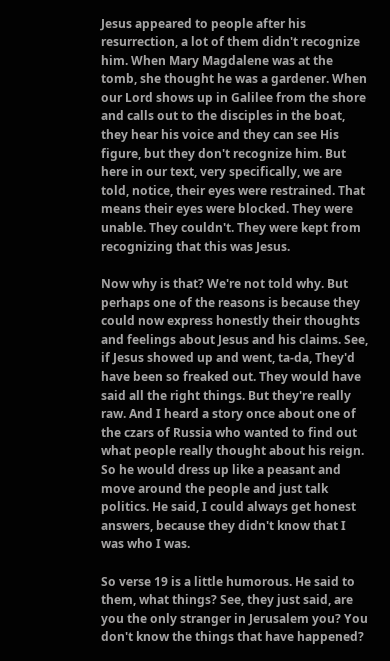Jesus appeared to people after his resurrection, a lot of them didn't recognize him. When Mary Magdalene was at the tomb, she thought he was a gardener. When our Lord shows up in Galilee from the shore and calls out to the disciples in the boat, they hear his voice and they can see His figure, but they don't recognize him. But here in our text, very specifically, we are told, notice, their eyes were restrained. That means their eyes were blocked. They were unable. They couldn't. They were kept from recognizing that this was Jesus.

Now why is that? We're not told why. But perhaps one of the reasons is because they could now express honestly their thoughts and feelings about Jesus and his claims. See, if Jesus showed up and went, ta-da, They'd have been so freaked out. They would have said all the right things. But they're really raw. And I heard a story once about one of the czars of Russia who wanted to find out what people really thought about his reign. So he would dress up like a peasant and move around the people and just talk politics. He said, I could always get honest answers, because they didn't know that I was who I was.

So verse 19 is a little humorous. He said to them, what things? See, they just said, are you the only stranger in Jerusalem you? You don't know the things that have happened?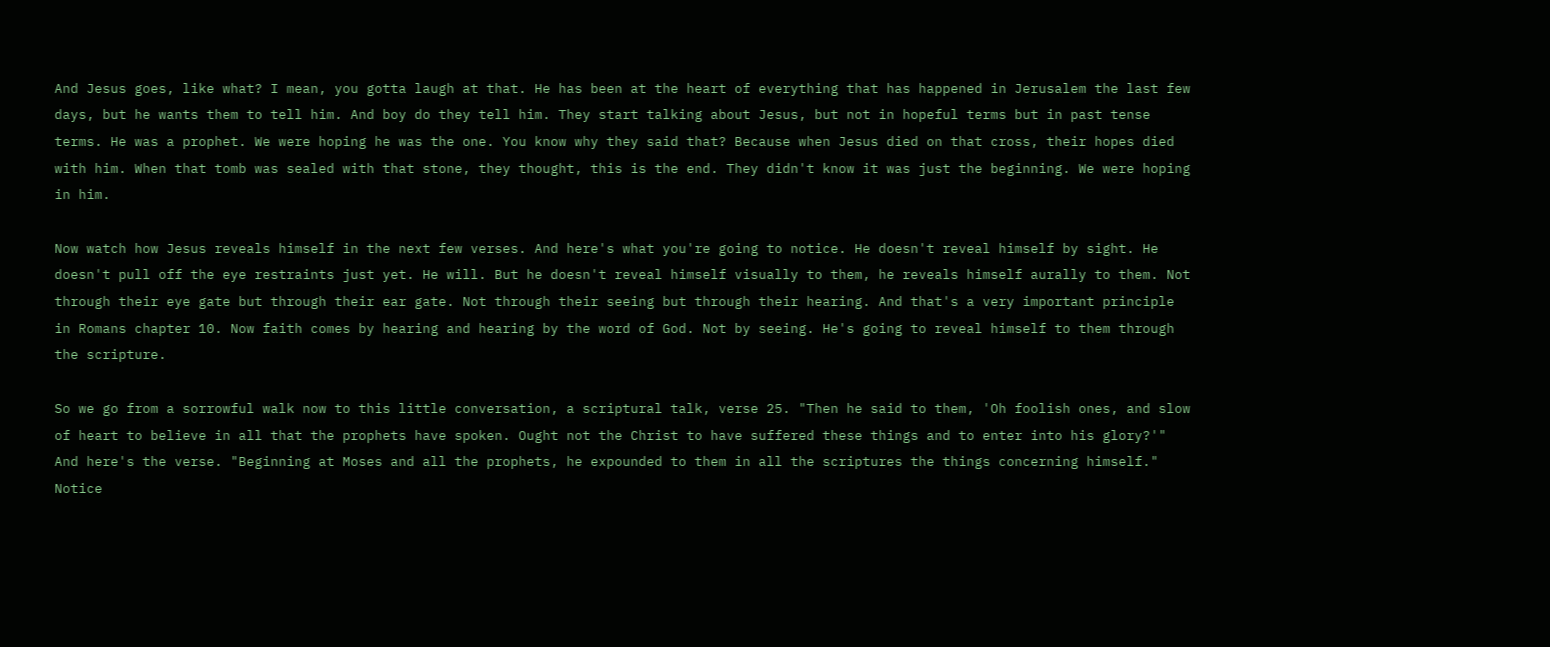And Jesus goes, like what? I mean, you gotta laugh at that. He has been at the heart of everything that has happened in Jerusalem the last few days, but he wants them to tell him. And boy do they tell him. They start talking about Jesus, but not in hopeful terms but in past tense terms. He was a prophet. We were hoping he was the one. You know why they said that? Because when Jesus died on that cross, their hopes died with him. When that tomb was sealed with that stone, they thought, this is the end. They didn't know it was just the beginning. We were hoping in him.

Now watch how Jesus reveals himself in the next few verses. And here's what you're going to notice. He doesn't reveal himself by sight. He doesn't pull off the eye restraints just yet. He will. But he doesn't reveal himself visually to them, he reveals himself aurally to them. Not through their eye gate but through their ear gate. Not through their seeing but through their hearing. And that's a very important principle in Romans chapter 10. Now faith comes by hearing and hearing by the word of God. Not by seeing. He's going to reveal himself to them through the scripture.

So we go from a sorrowful walk now to this little conversation, a scriptural talk, verse 25. "Then he said to them, 'Oh foolish ones, and slow of heart to believe in all that the prophets have spoken. Ought not the Christ to have suffered these things and to enter into his glory?'" And here's the verse. "Beginning at Moses and all the prophets, he expounded to them in all the scriptures the things concerning himself." Notice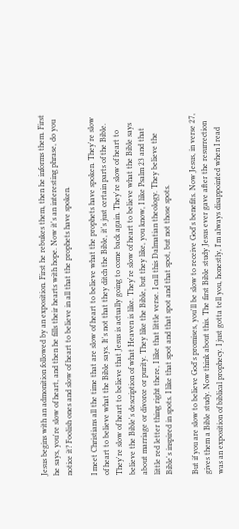Jesus begins with an admonition followed by an exposition. First he rebukes them, then he informs them. First he says, you're slow of heart, and then he fills their hearts with hope. Now it's an interesting phrase, do you notice it? Foolish ones and slow of heart to believe in all that the prophets have spoken.

I meet Christians all the time that are slow of heart to believe what the prophets have spoken. They're slow of heart to believe what the Bible says. It's not that they ditch the Bible, it's just certain parts of the Bible. They're slow of heart to believe that Jesus is actually going to come back again. They're slow of heart to believe the Bible's description of what Heaven is like. They're slow of heart to believe what the Bible says about marriage or divorce or purity. They like the Bible, but they like, you know, I like Psalm 23 and that little red letter thing right there, I like that little verse. I call this Dalmatian theology. They believe the Bible's inspired in spots. I like that spot and that spot and that spot, but not those spots.

But if you are slow to believe God's promises, you'll be slow to receive God's benefits. Now Jesus, in verse 27, gives them a Bible study. Now think about this. The first Bible study Jesus ever gave after the resurrection was an exposition of biblical prophecy. I just gotta tell you, honestly, I'm always disappointed when I read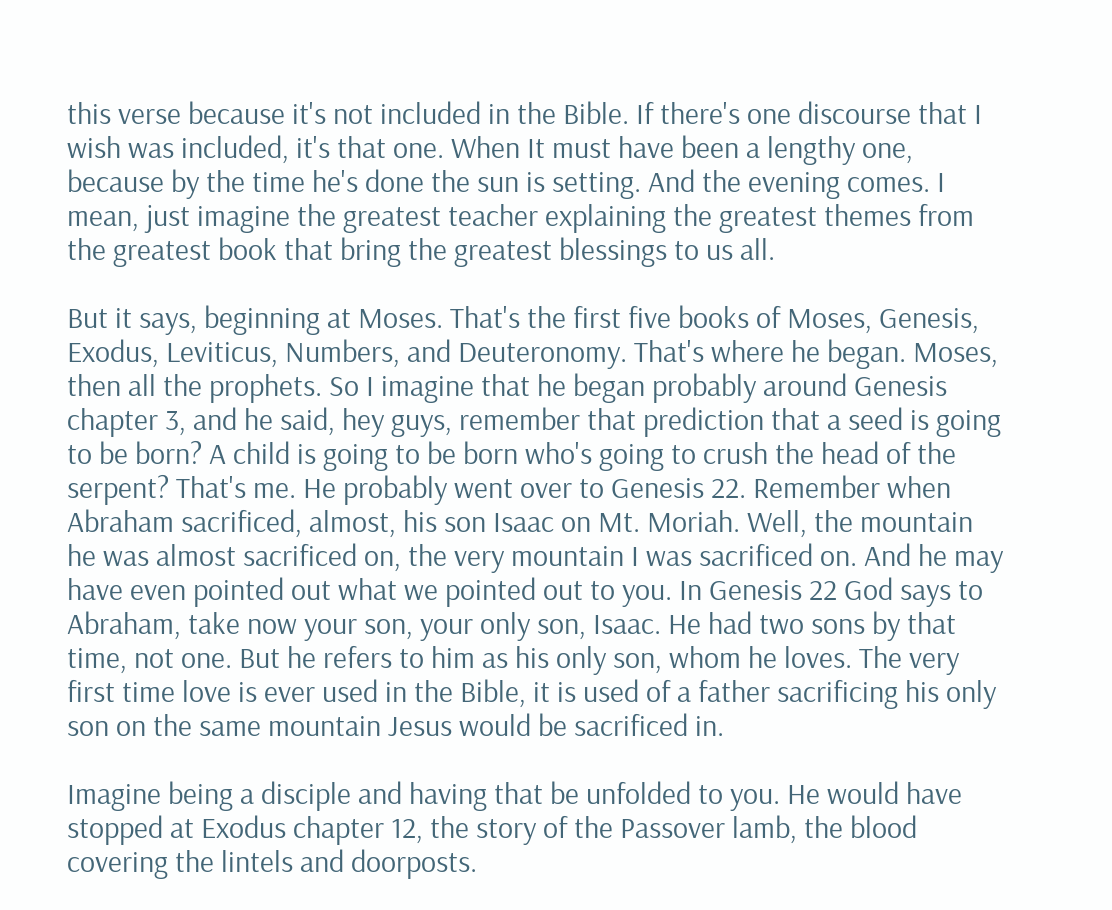this verse because it's not included in the Bible. If there's one discourse that I wish was included, it's that one. When It must have been a lengthy one, because by the time he's done the sun is setting. And the evening comes. I mean, just imagine the greatest teacher explaining the greatest themes from the greatest book that bring the greatest blessings to us all.

But it says, beginning at Moses. That's the first five books of Moses, Genesis, Exodus, Leviticus, Numbers, and Deuteronomy. That's where he began. Moses, then all the prophets. So I imagine that he began probably around Genesis chapter 3, and he said, hey guys, remember that prediction that a seed is going to be born? A child is going to be born who's going to crush the head of the serpent? That's me. He probably went over to Genesis 22. Remember when Abraham sacrificed, almost, his son Isaac on Mt. Moriah. Well, the mountain he was almost sacrificed on, the very mountain I was sacrificed on. And he may have even pointed out what we pointed out to you. In Genesis 22 God says to Abraham, take now your son, your only son, Isaac. He had two sons by that time, not one. But he refers to him as his only son, whom he loves. The very first time love is ever used in the Bible, it is used of a father sacrificing his only son on the same mountain Jesus would be sacrificed in.

Imagine being a disciple and having that be unfolded to you. He would have stopped at Exodus chapter 12, the story of the Passover lamb, the blood covering the lintels and doorposts.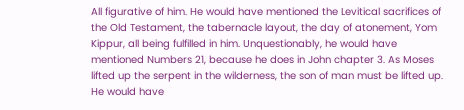All figurative of him. He would have mentioned the Levitical sacrifices of the Old Testament, the tabernacle layout, the day of atonement, Yom Kippur, all being fulfilled in him. Unquestionably, he would have mentioned Numbers 21, because he does in John chapter 3. As Moses lifted up the serpent in the wilderness, the son of man must be lifted up. He would have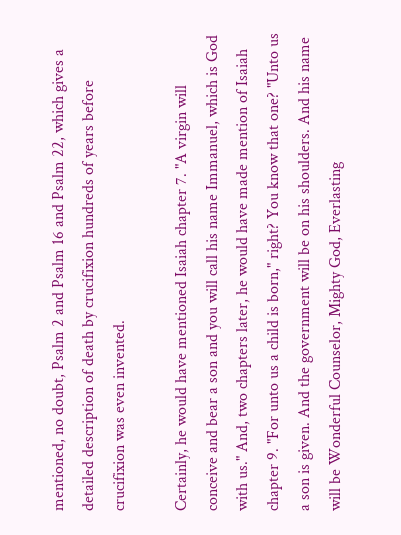mentioned, no doubt, Psalm 2 and Psalm 16 and Psalm 22, which gives a detailed description of death by crucifixion hundreds of years before crucifixion was even invented.

Certainly, he would have mentioned Isaiah chapter 7. "A virgin will conceive and bear a son and you will call his name Immanuel, which is God with us." And, two chapters later, he would have made mention of Isaiah chapter 9. "For unto us a child is born," right? You know that one? "Unto us a son is given. And the government will be on his shoulders. And his name will be Wonderful Counselor, Mighty God, Everlasting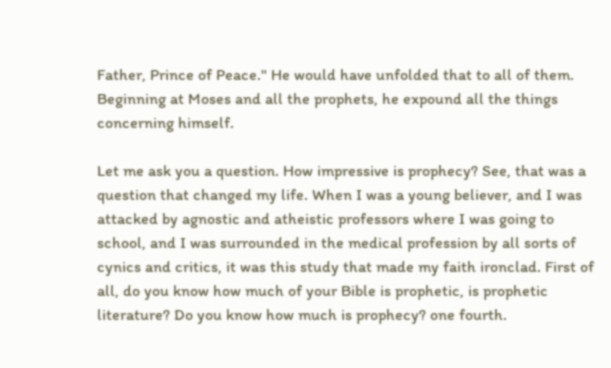Father, Prince of Peace." He would have unfolded that to all of them. Beginning at Moses and all the prophets, he expound all the things concerning himself.

Let me ask you a question. How impressive is prophecy? See, that was a question that changed my life. When I was a young believer, and I was attacked by agnostic and atheistic professors where I was going to school, and I was surrounded in the medical profession by all sorts of cynics and critics, it was this study that made my faith ironclad. First of all, do you know how much of your Bible is prophetic, is prophetic literature? Do you know how much is prophecy? one fourth.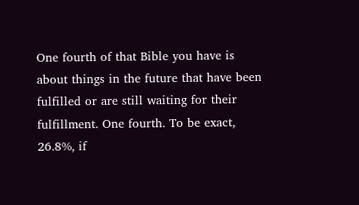One fourth of that Bible you have is about things in the future that have been fulfilled or are still waiting for their fulfillment. One fourth. To be exact, 26.8%, if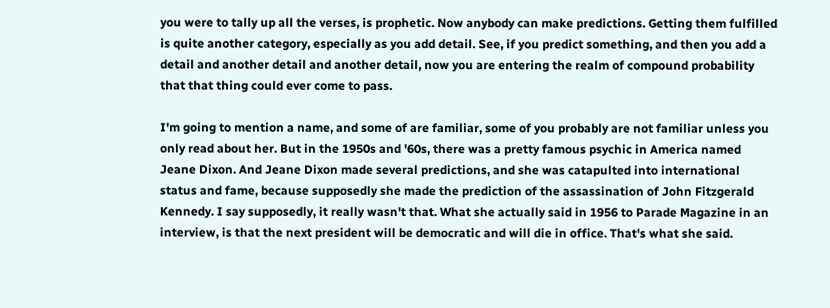you were to tally up all the verses, is prophetic. Now anybody can make predictions. Getting them fulfilled is quite another category, especially as you add detail. See, if you predict something, and then you add a detail and another detail and another detail, now you are entering the realm of compound probability that that thing could ever come to pass.

I'm going to mention a name, and some of are familiar, some of you probably are not familiar unless you only read about her. But in the 1950s and '60s, there was a pretty famous psychic in America named Jeane Dixon. And Jeane Dixon made several predictions, and she was catapulted into international status and fame, because supposedly she made the prediction of the assassination of John Fitzgerald Kennedy. I say supposedly, it really wasn't that. What she actually said in 1956 to Parade Magazine in an interview, is that the next president will be democratic and will die in office. That's what she said.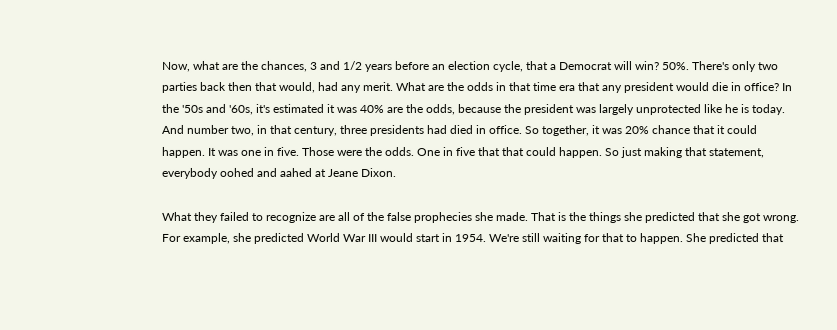Now, what are the chances, 3 and 1/2 years before an election cycle, that a Democrat will win? 50%. There's only two parties back then that would, had any merit. What are the odds in that time era that any president would die in office? In the '50s and '60s, it's estimated it was 40% are the odds, because the president was largely unprotected like he is today. And number two, in that century, three presidents had died in office. So together, it was 20% chance that it could happen. It was one in five. Those were the odds. One in five that that could happen. So just making that statement, everybody oohed and aahed at Jeane Dixon.

What they failed to recognize are all of the false prophecies she made. That is the things she predicted that she got wrong. For example, she predicted World War III would start in 1954. We're still waiting for that to happen. She predicted that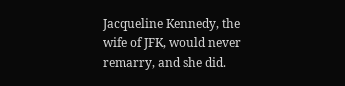Jacqueline Kennedy, the wife of JFK, would never remarry, and she did.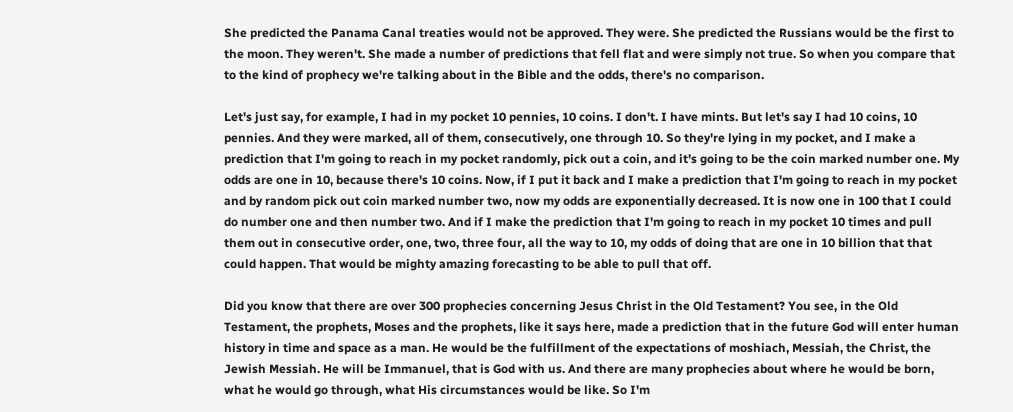She predicted the Panama Canal treaties would not be approved. They were. She predicted the Russians would be the first to the moon. They weren't. She made a number of predictions that fell flat and were simply not true. So when you compare that to the kind of prophecy we're talking about in the Bible and the odds, there's no comparison.

Let's just say, for example, I had in my pocket 10 pennies, 10 coins. I don't. I have mints. But let's say I had 10 coins, 10 pennies. And they were marked, all of them, consecutively, one through 10. So they're lying in my pocket, and I make a prediction that I'm going to reach in my pocket randomly, pick out a coin, and it's going to be the coin marked number one. My odds are one in 10, because there's 10 coins. Now, if I put it back and I make a prediction that I'm going to reach in my pocket and by random pick out coin marked number two, now my odds are exponentially decreased. It is now one in 100 that I could do number one and then number two. And if I make the prediction that I'm going to reach in my pocket 10 times and pull them out in consecutive order, one, two, three four, all the way to 10, my odds of doing that are one in 10 billion that that could happen. That would be mighty amazing forecasting to be able to pull that off.

Did you know that there are over 300 prophecies concerning Jesus Christ in the Old Testament? You see, in the Old Testament, the prophets, Moses and the prophets, like it says here, made a prediction that in the future God will enter human history in time and space as a man. He would be the fulfillment of the expectations of moshiach, Messiah, the Christ, the Jewish Messiah. He will be Immanuel, that is God with us. And there are many prophecies about where he would be born, what he would go through, what His circumstances would be like. So I'm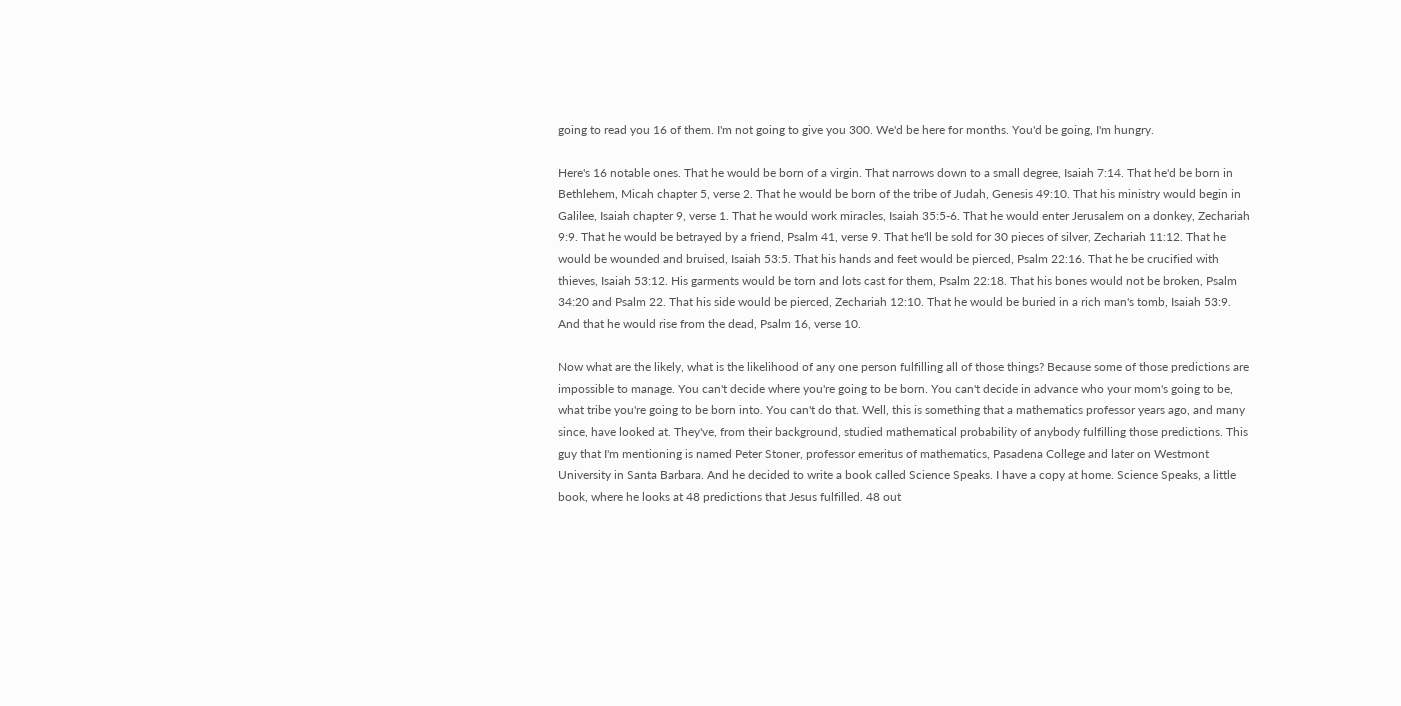going to read you 16 of them. I'm not going to give you 300. We'd be here for months. You'd be going, I'm hungry.

Here's 16 notable ones. That he would be born of a virgin. That narrows down to a small degree, Isaiah 7:14. That he'd be born in Bethlehem, Micah chapter 5, verse 2. That he would be born of the tribe of Judah, Genesis 49:10. That his ministry would begin in Galilee, Isaiah chapter 9, verse 1. That he would work miracles, Isaiah 35:5-6. That he would enter Jerusalem on a donkey, Zechariah 9:9. That he would be betrayed by a friend, Psalm 41, verse 9. That he'll be sold for 30 pieces of silver, Zechariah 11:12. That he would be wounded and bruised, Isaiah 53:5. That his hands and feet would be pierced, Psalm 22:16. That he be crucified with thieves, Isaiah 53:12. His garments would be torn and lots cast for them, Psalm 22:18. That his bones would not be broken, Psalm 34:20 and Psalm 22. That his side would be pierced, Zechariah 12:10. That he would be buried in a rich man's tomb, Isaiah 53:9. And that he would rise from the dead, Psalm 16, verse 10.

Now what are the likely, what is the likelihood of any one person fulfilling all of those things? Because some of those predictions are impossible to manage. You can't decide where you're going to be born. You can't decide in advance who your mom's going to be, what tribe you're going to be born into. You can't do that. Well, this is something that a mathematics professor years ago, and many since, have looked at. They've, from their background, studied mathematical probability of anybody fulfilling those predictions. This guy that I'm mentioning is named Peter Stoner, professor emeritus of mathematics, Pasadena College and later on Westmont University in Santa Barbara. And he decided to write a book called Science Speaks. I have a copy at home. Science Speaks, a little book, where he looks at 48 predictions that Jesus fulfilled. 48 out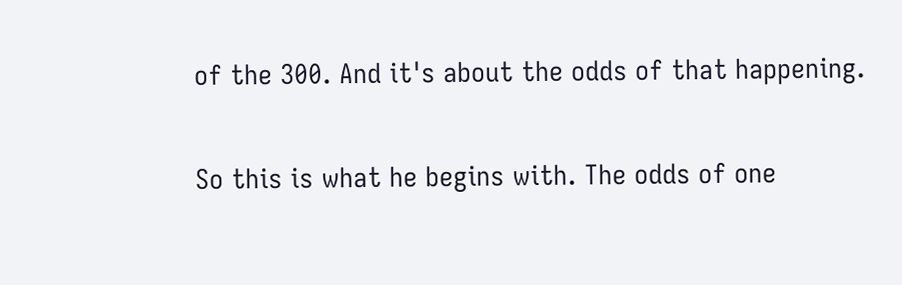of the 300. And it's about the odds of that happening.

So this is what he begins with. The odds of one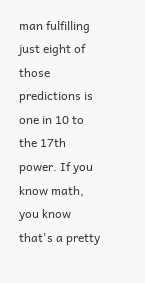man fulfilling just eight of those predictions is one in 10 to the 17th power. If you know math, you know that's a pretty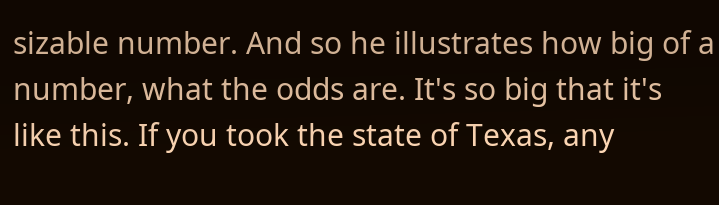sizable number. And so he illustrates how big of a number, what the odds are. It's so big that it's like this. If you took the state of Texas, any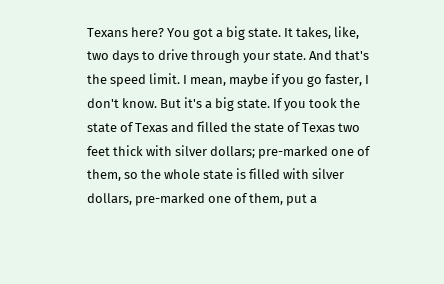Texans here? You got a big state. It takes, like, two days to drive through your state. And that's the speed limit. I mean, maybe if you go faster, I don't know. But it's a big state. If you took the state of Texas and filled the state of Texas two feet thick with silver dollars; pre-marked one of them, so the whole state is filled with silver dollars, pre-marked one of them, put a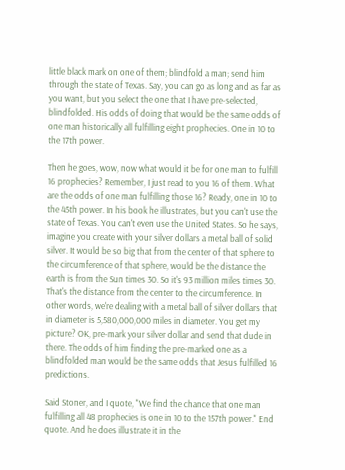little black mark on one of them; blindfold a man; send him through the state of Texas. Say, you can go as long and as far as you want, but you select the one that I have pre-selected, blindfolded. His odds of doing that would be the same odds of one man historically all fulfilling eight prophecies. One in 10 to the 17th power.

Then he goes, wow, now what would it be for one man to fulfill 16 prophecies? Remember, I just read to you 16 of them. What are the odds of one man fulfilling those 16? Ready, one in 10 to the 45th power. In his book he illustrates, but you can't use the state of Texas. You can't even use the United States. So he says, imagine you create with your silver dollars a metal ball of solid silver. It would be so big that from the center of that sphere to the circumference of that sphere, would be the distance the earth is from the Sun times 30. So it's 93 million miles times 30. That's the distance from the center to the circumference. In other words, we're dealing with a metal ball of silver dollars that in diameter is 5,580,000,000 miles in diameter. You get my picture? OK, pre-mark your silver dollar and send that dude in there. The odds of him finding the pre-marked one as a blindfolded man would be the same odds that Jesus fulfilled 16 predictions.

Said Stoner, and I quote, "We find the chance that one man fulfilling all 48 prophecies is one in 10 to the 157th power." End quote. And he does illustrate it in the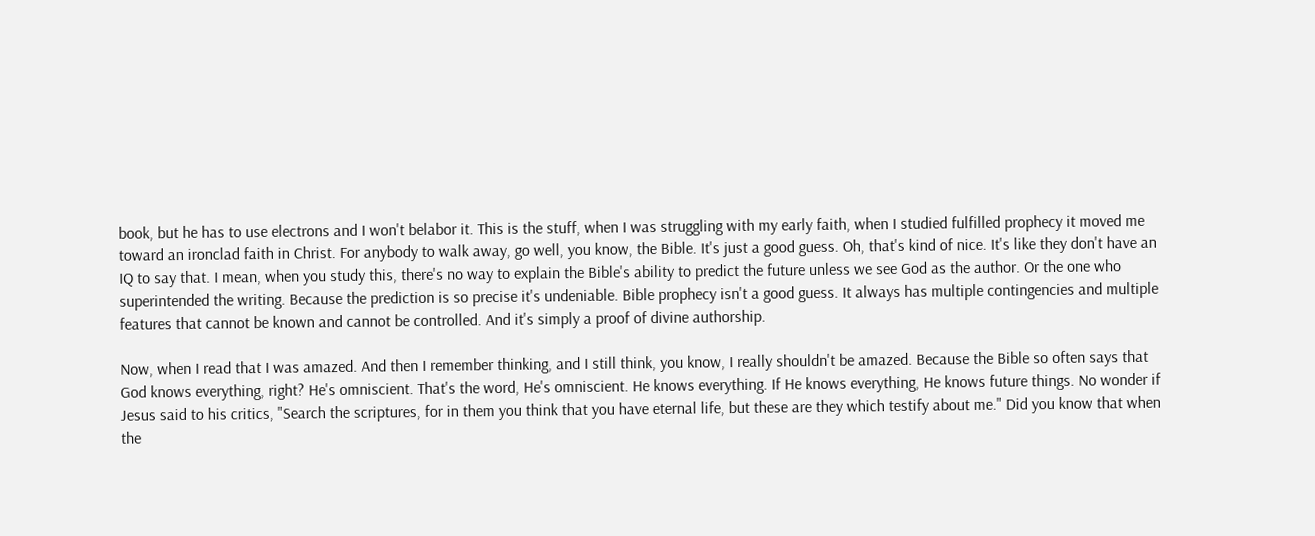book, but he has to use electrons and I won't belabor it. This is the stuff, when I was struggling with my early faith, when I studied fulfilled prophecy it moved me toward an ironclad faith in Christ. For anybody to walk away, go well, you know, the Bible. It's just a good guess. Oh, that's kind of nice. It's like they don't have an IQ to say that. I mean, when you study this, there's no way to explain the Bible's ability to predict the future unless we see God as the author. Or the one who superintended the writing. Because the prediction is so precise it's undeniable. Bible prophecy isn't a good guess. It always has multiple contingencies and multiple features that cannot be known and cannot be controlled. And it's simply a proof of divine authorship.

Now, when I read that I was amazed. And then I remember thinking, and I still think, you know, I really shouldn't be amazed. Because the Bible so often says that God knows everything, right? He's omniscient. That's the word, He's omniscient. He knows everything. If He knows everything, He knows future things. No wonder if Jesus said to his critics, "Search the scriptures, for in them you think that you have eternal life, but these are they which testify about me." Did you know that when the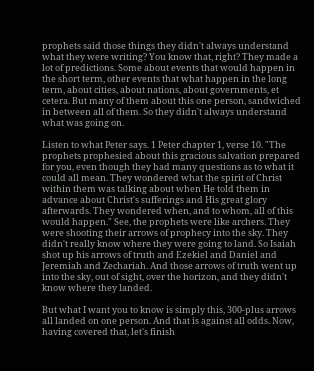prophets said those things they didn't always understand what they were writing? You know that, right? They made a lot of predictions. Some about events that would happen in the short term, other events that what happen in the long term, about cities, about nations, about governments, et cetera. But many of them about this one person, sandwiched in between all of them. So they didn't always understand what was going on.

Listen to what Peter says. 1 Peter chapter 1, verse 10. "The prophets prophesied about this gracious salvation prepared for you, even though they had many questions as to what it could all mean. They wondered what the spirit of Christ within them was talking about when He told them in advance about Christ's sufferings and His great glory afterwards. They wondered when, and to whom, all of this would happen." See, the prophets were like archers. They were shooting their arrows of prophecy into the sky. They didn't really know where they were going to land. So Isaiah shot up his arrows of truth and Ezekiel and Daniel and Jeremiah and Zechariah. And those arrows of truth went up into the sky, out of sight, over the horizon, and they didn't know where they landed.

But what I want you to know is simply this, 300-plus arrows all landed on one person. And that is against all odds. Now, having covered that, let's finish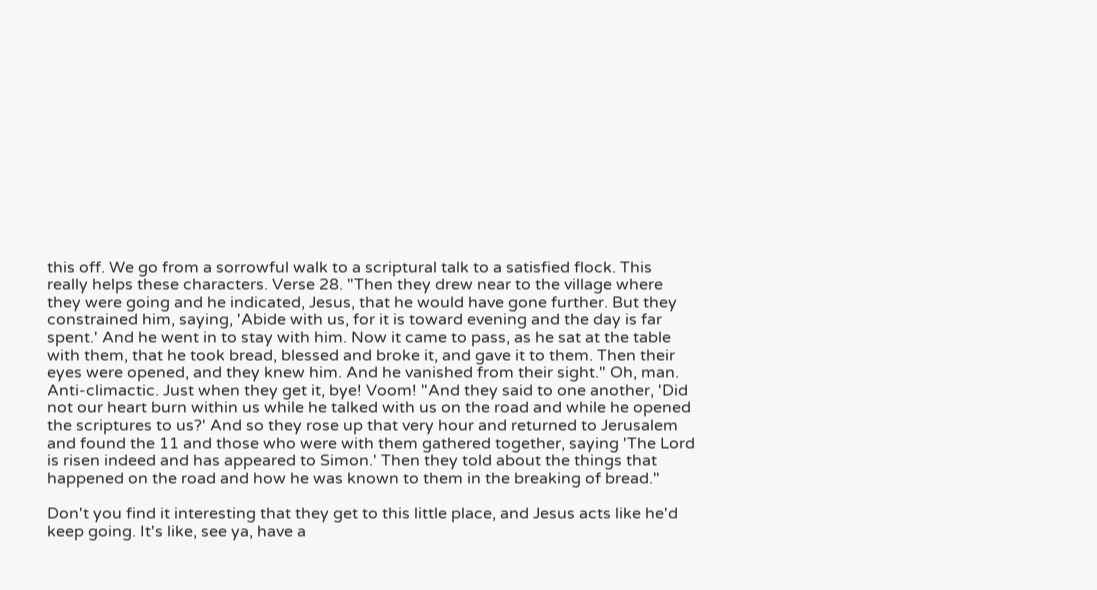this off. We go from a sorrowful walk to a scriptural talk to a satisfied flock. This really helps these characters. Verse 28. "Then they drew near to the village where they were going and he indicated, Jesus, that he would have gone further. But they constrained him, saying, 'Abide with us, for it is toward evening and the day is far spent.' And he went in to stay with him. Now it came to pass, as he sat at the table with them, that he took bread, blessed and broke it, and gave it to them. Then their eyes were opened, and they knew him. And he vanished from their sight." Oh, man. Anti-climactic. Just when they get it, bye! Voom! "And they said to one another, 'Did not our heart burn within us while he talked with us on the road and while he opened the scriptures to us?' And so they rose up that very hour and returned to Jerusalem and found the 11 and those who were with them gathered together, saying 'The Lord is risen indeed and has appeared to Simon.' Then they told about the things that happened on the road and how he was known to them in the breaking of bread."

Don't you find it interesting that they get to this little place, and Jesus acts like he'd keep going. It's like, see ya, have a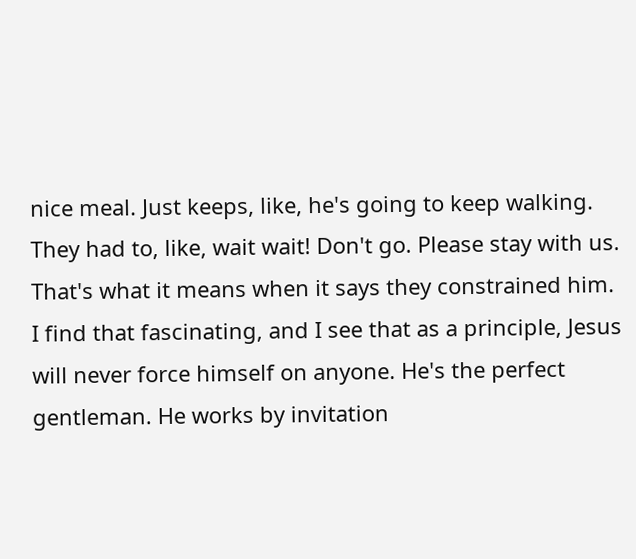nice meal. Just keeps, like, he's going to keep walking. They had to, like, wait wait! Don't go. Please stay with us. That's what it means when it says they constrained him. I find that fascinating, and I see that as a principle, Jesus will never force himself on anyone. He's the perfect gentleman. He works by invitation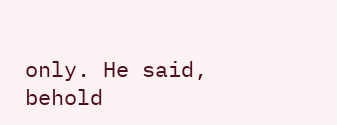only. He said, behold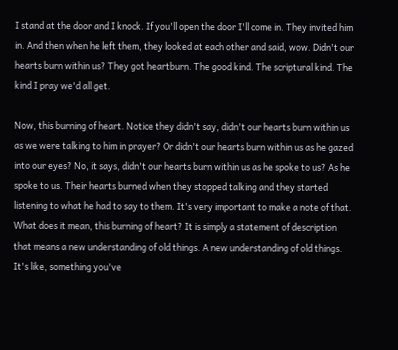I stand at the door and I knock. If you'll open the door I'll come in. They invited him in. And then when he left them, they looked at each other and said, wow. Didn't our hearts burn within us? They got heartburn. The good kind. The scriptural kind. The kind I pray we'd all get.

Now, this burning of heart. Notice they didn't say, didn't our hearts burn within us as we were talking to him in prayer? Or didn't our hearts burn within us as he gazed into our eyes? No, it says, didn't our hearts burn within us as he spoke to us? As he spoke to us. Their hearts burned when they stopped talking and they started listening to what he had to say to them. It's very important to make a note of that. What does it mean, this burning of heart? It is simply a statement of description that means a new understanding of old things. A new understanding of old things. It's like, something you've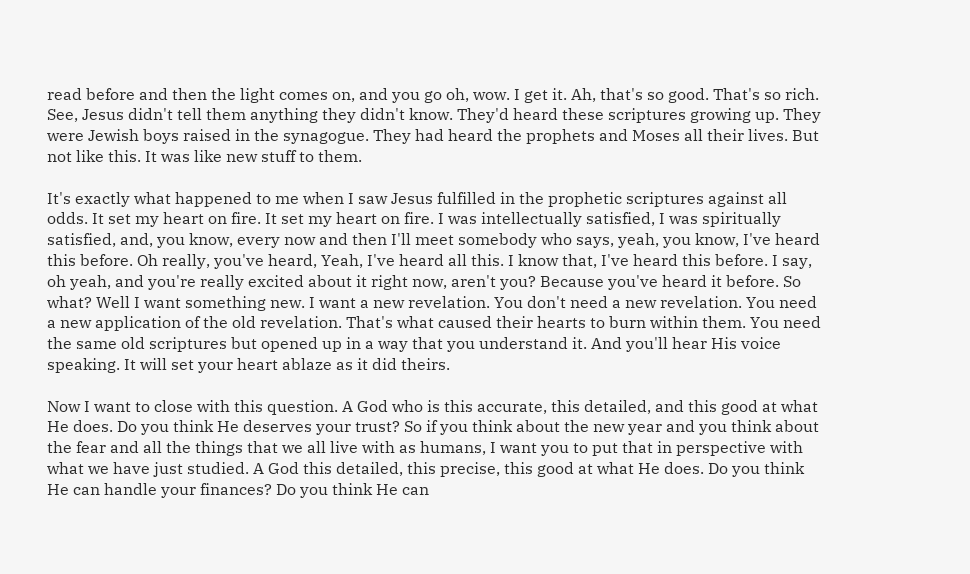read before and then the light comes on, and you go oh, wow. I get it. Ah, that's so good. That's so rich. See, Jesus didn't tell them anything they didn't know. They'd heard these scriptures growing up. They were Jewish boys raised in the synagogue. They had heard the prophets and Moses all their lives. But not like this. It was like new stuff to them.

It's exactly what happened to me when I saw Jesus fulfilled in the prophetic scriptures against all odds. It set my heart on fire. It set my heart on fire. I was intellectually satisfied, I was spiritually satisfied, and, you know, every now and then I'll meet somebody who says, yeah, you know, I've heard this before. Oh really, you've heard, Yeah, I've heard all this. I know that, I've heard this before. I say, oh yeah, and you're really excited about it right now, aren't you? Because you've heard it before. So what? Well I want something new. I want a new revelation. You don't need a new revelation. You need a new application of the old revelation. That's what caused their hearts to burn within them. You need the same old scriptures but opened up in a way that you understand it. And you'll hear His voice speaking. It will set your heart ablaze as it did theirs.

Now I want to close with this question. A God who is this accurate, this detailed, and this good at what He does. Do you think He deserves your trust? So if you think about the new year and you think about the fear and all the things that we all live with as humans, I want you to put that in perspective with what we have just studied. A God this detailed, this precise, this good at what He does. Do you think He can handle your finances? Do you think He can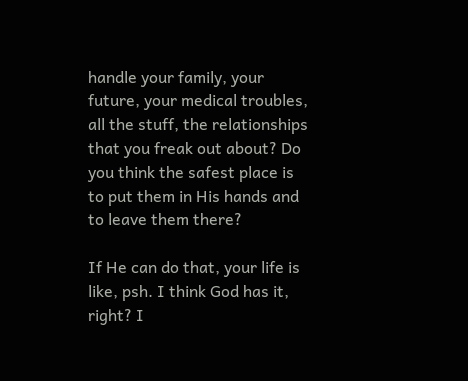handle your family, your future, your medical troubles, all the stuff, the relationships that you freak out about? Do you think the safest place is to put them in His hands and to leave them there?

If He can do that, your life is like, psh. I think God has it, right? I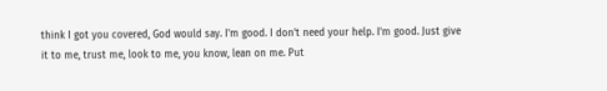think I got you covered, God would say. I'm good. I don't need your help. I'm good. Just give it to me, trust me, look to me, you know, lean on me. Put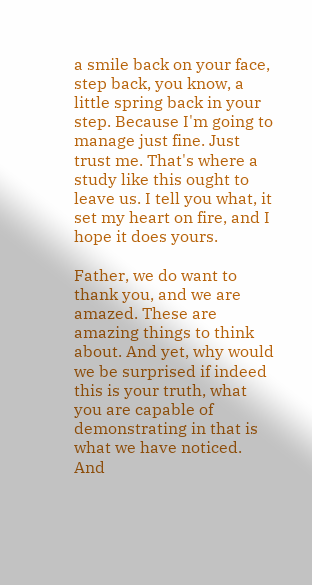a smile back on your face, step back, you know, a little spring back in your step. Because I'm going to manage just fine. Just trust me. That's where a study like this ought to leave us. I tell you what, it set my heart on fire, and I hope it does yours.

Father, we do want to thank you, and we are amazed. These are amazing things to think about. And yet, why would we be surprised if indeed this is your truth, what you are capable of demonstrating in that is what we have noticed. And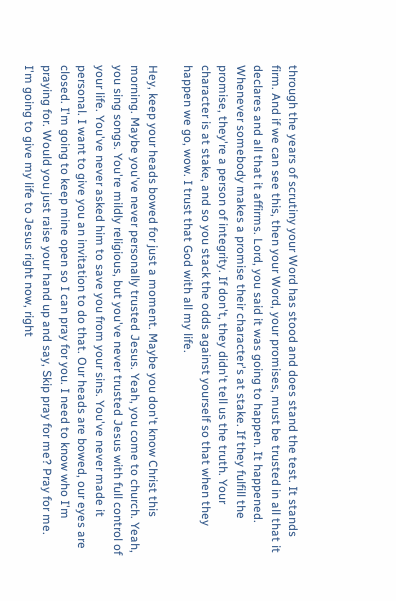through the years of scrutiny your Word has stood and does stand the test. It stands firm. And if we can see this, then your Word, your promises, must be trusted in all that it declares and all that it affirms. Lord, you said it was going to happen. It happened. Whenever somebody makes a promise their character's at stake. If they fulfill the promise, they're a person of integrity. If don't, they didn't tell us the truth. Your character is at stake, and so you stack the odds against yourself so that when they happen we go, wow. I trust that God with all my life.

Hey, keep your heads bowed for just a moment. Maybe you don't know Christ this morning. Maybe you've never personally trusted Jesus. Yeah, you come to church. Yeah, you sing songs. You're mildly religious, but you've never trusted Jesus with full control of your life. You've never asked him to save you from your sins. You've never made it personal. I want to give you an invitation to do that. Our heads are bowed, our eyes are closed. I'm going to keep mine open so I can pray for you. I need to know who I'm praying for. Would you just raise your hand up and say, Skip pray for me? Pray for me. I'm going to give my life to Jesus right now, right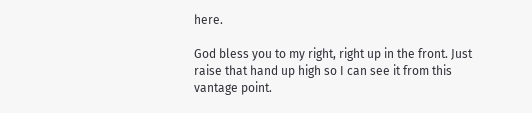here.

God bless you to my right, right up in the front. Just raise that hand up high so I can see it from this vantage point.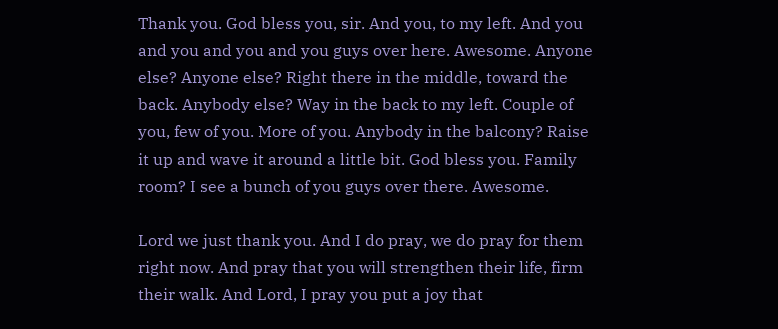Thank you. God bless you, sir. And you, to my left. And you and you and you and you guys over here. Awesome. Anyone else? Anyone else? Right there in the middle, toward the back. Anybody else? Way in the back to my left. Couple of you, few of you. More of you. Anybody in the balcony? Raise it up and wave it around a little bit. God bless you. Family room? I see a bunch of you guys over there. Awesome.

Lord we just thank you. And I do pray, we do pray for them right now. And pray that you will strengthen their life, firm their walk. And Lord, I pray you put a joy that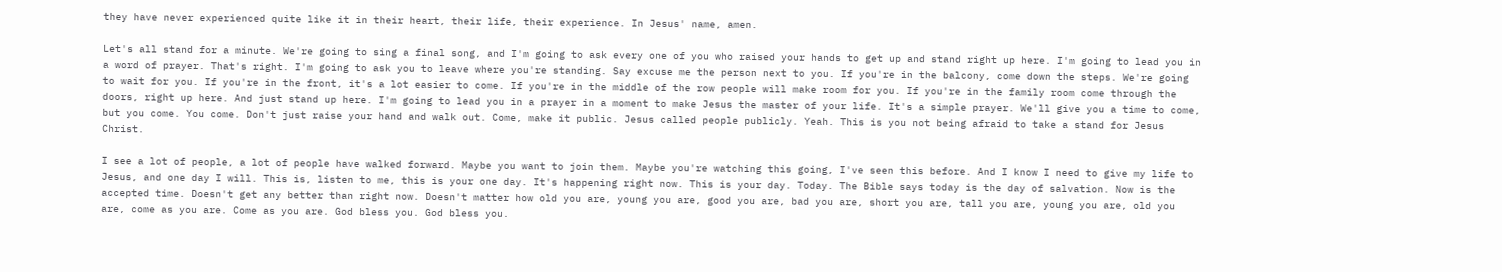they have never experienced quite like it in their heart, their life, their experience. In Jesus' name, amen.

Let's all stand for a minute. We're going to sing a final song, and I'm going to ask every one of you who raised your hands to get up and stand right up here. I'm going to lead you in a word of prayer. That's right. I'm going to ask you to leave where you're standing. Say excuse me the person next to you. If you're in the balcony, come down the steps. We're going to wait for you. If you're in the front, it's a lot easier to come. If you're in the middle of the row people will make room for you. If you're in the family room come through the doors, right up here. And just stand up here. I'm going to lead you in a prayer in a moment to make Jesus the master of your life. It's a simple prayer. We'll give you a time to come, but you come. You come. Don't just raise your hand and walk out. Come, make it public. Jesus called people publicly. Yeah. This is you not being afraid to take a stand for Jesus Christ.

I see a lot of people, a lot of people have walked forward. Maybe you want to join them. Maybe you're watching this going, I've seen this before. And I know I need to give my life to Jesus, and one day I will. This is, listen to me, this is your one day. It's happening right now. This is your day. Today. The Bible says today is the day of salvation. Now is the accepted time. Doesn't get any better than right now. Doesn't matter how old you are, young you are, good you are, bad you are, short you are, tall you are, young you are, old you are, come as you are. Come as you are. God bless you. God bless you.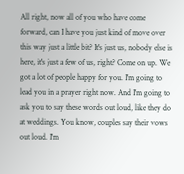All right, now all of you who have come forward, can I have you just kind of move over this way just a little bit? It's just us, nobody else is here, it's just a few of us, right? Come on up. We got a lot of people happy for you. I'm going to lead you in a prayer right now. And I'm going to ask you to say these words out loud, like they do at weddings. You know, couples say their vows out loud. I'm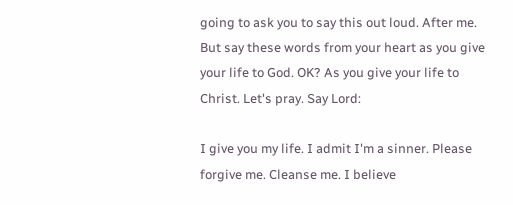going to ask you to say this out loud. After me. But say these words from your heart as you give your life to God. OK? As you give your life to Christ. Let's pray. Say Lord:

I give you my life. I admit I'm a sinner. Please forgive me. Cleanse me. I believe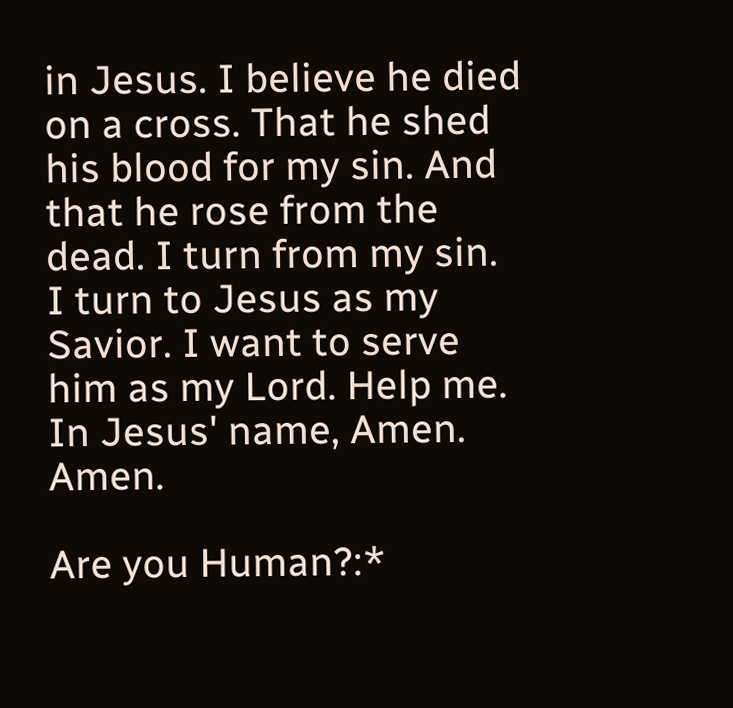in Jesus. I believe he died on a cross. That he shed his blood for my sin. And that he rose from the dead. I turn from my sin. I turn to Jesus as my Savior. I want to serve him as my Lord. Help me. In Jesus' name, Amen. Amen.

Are you Human?:*